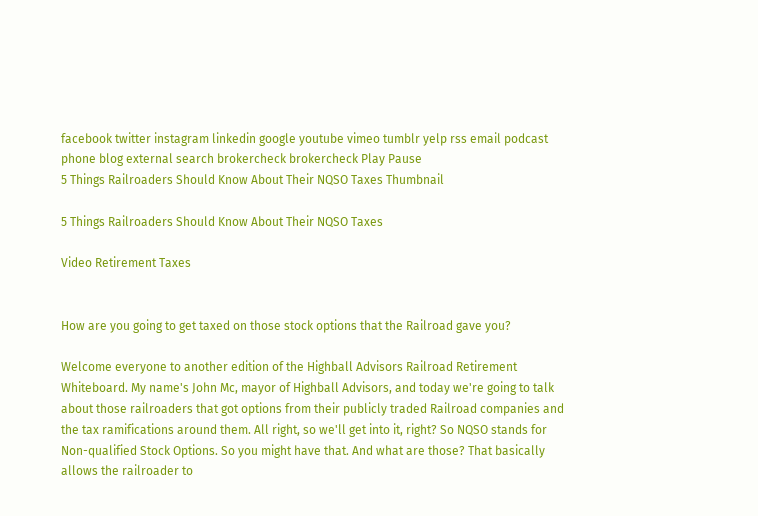facebook twitter instagram linkedin google youtube vimeo tumblr yelp rss email podcast phone blog external search brokercheck brokercheck Play Pause
5 Things Railroaders Should Know About Their NQSO Taxes Thumbnail

5 Things Railroaders Should Know About Their NQSO Taxes

Video Retirement Taxes


How are you going to get taxed on those stock options that the Railroad gave you?

Welcome everyone to another edition of the Highball Advisors Railroad Retirement Whiteboard. My name's John Mc, mayor of Highball Advisors, and today we're going to talk about those railroaders that got options from their publicly traded Railroad companies and the tax ramifications around them. All right, so we'll get into it, right? So NQSO stands for Non-qualified Stock Options. So you might have that. And what are those? That basically allows the railroader to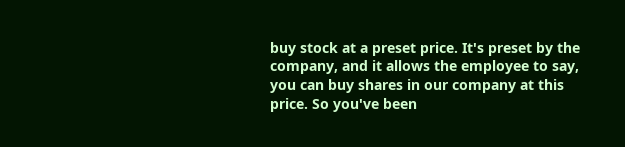buy stock at a preset price. It's preset by the company, and it allows the employee to say, you can buy shares in our company at this price. So you've been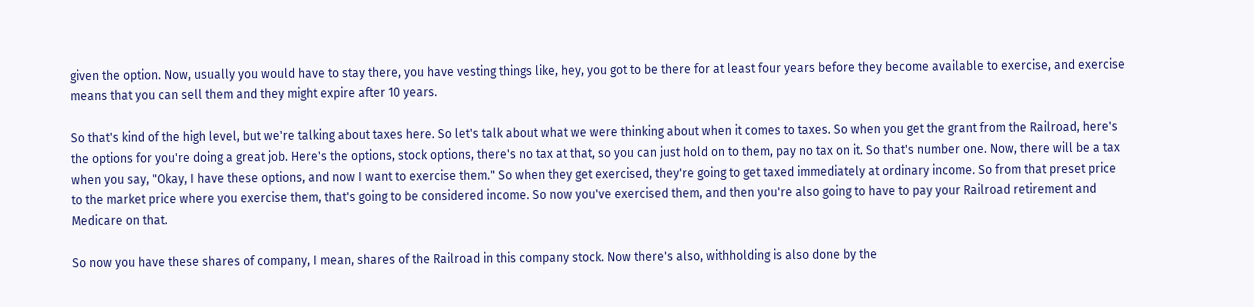given the option. Now, usually you would have to stay there, you have vesting things like, hey, you got to be there for at least four years before they become available to exercise, and exercise means that you can sell them and they might expire after 10 years.

So that's kind of the high level, but we're talking about taxes here. So let's talk about what we were thinking about when it comes to taxes. So when you get the grant from the Railroad, here's the options for you're doing a great job. Here's the options, stock options, there's no tax at that, so you can just hold on to them, pay no tax on it. So that's number one. Now, there will be a tax when you say, "Okay, I have these options, and now I want to exercise them." So when they get exercised, they're going to get taxed immediately at ordinary income. So from that preset price to the market price where you exercise them, that's going to be considered income. So now you've exercised them, and then you're also going to have to pay your Railroad retirement and Medicare on that.

So now you have these shares of company, I mean, shares of the Railroad in this company stock. Now there's also, withholding is also done by the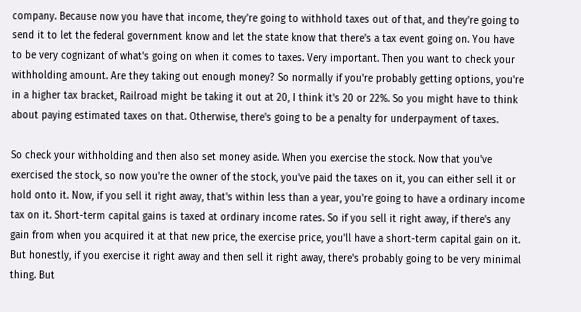company. Because now you have that income, they're going to withhold taxes out of that, and they're going to send it to let the federal government know and let the state know that there's a tax event going on. You have to be very cognizant of what's going on when it comes to taxes. Very important. Then you want to check your withholding amount. Are they taking out enough money? So normally if you're probably getting options, you're in a higher tax bracket, Railroad might be taking it out at 20, I think it's 20 or 22%. So you might have to think about paying estimated taxes on that. Otherwise, there's going to be a penalty for underpayment of taxes.

So check your withholding and then also set money aside. When you exercise the stock. Now that you've exercised the stock, so now you're the owner of the stock, you've paid the taxes on it, you can either sell it or hold onto it. Now, if you sell it right away, that's within less than a year, you're going to have a ordinary income tax on it. Short-term capital gains is taxed at ordinary income rates. So if you sell it right away, if there's any gain from when you acquired it at that new price, the exercise price, you'll have a short-term capital gain on it. But honestly, if you exercise it right away and then sell it right away, there's probably going to be very minimal thing. But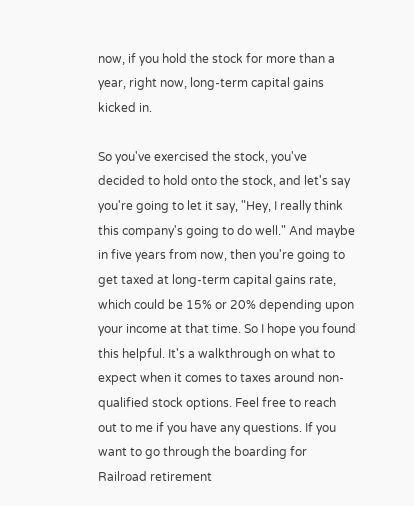now, if you hold the stock for more than a year, right now, long-term capital gains kicked in.

So you've exercised the stock, you've decided to hold onto the stock, and let's say you're going to let it say, "Hey, I really think this company's going to do well." And maybe in five years from now, then you're going to get taxed at long-term capital gains rate, which could be 15% or 20% depending upon your income at that time. So I hope you found this helpful. It's a walkthrough on what to expect when it comes to taxes around non-qualified stock options. Feel free to reach out to me if you have any questions. If you want to go through the boarding for Railroad retirement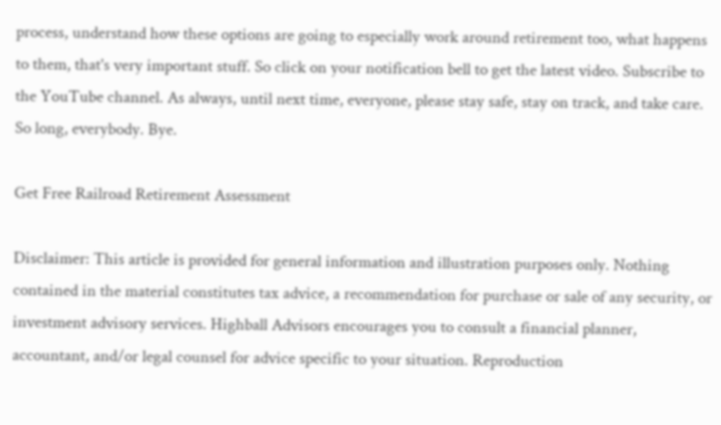process, understand how these options are going to especially work around retirement too, what happens to them, that's very important stuff. So click on your notification bell to get the latest video. Subscribe to the YouTube channel. As always, until next time, everyone, please stay safe, stay on track, and take care. So long, everybody. Bye.

Get Free Railroad Retirement Assessment

Disclaimer: This article is provided for general information and illustration purposes only. Nothing contained in the material constitutes tax advice, a recommendation for purchase or sale of any security, or investment advisory services. Highball Advisors encourages you to consult a financial planner, accountant, and/or legal counsel for advice specific to your situation. Reproduction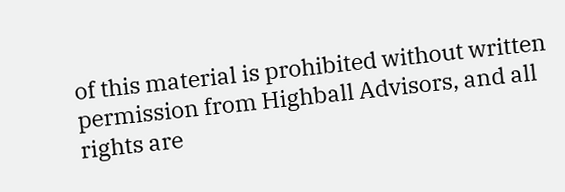of this material is prohibited without written permission from Highball Advisors, and all rights are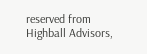reserved from Highball Advisors,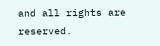and all rights are reserved.